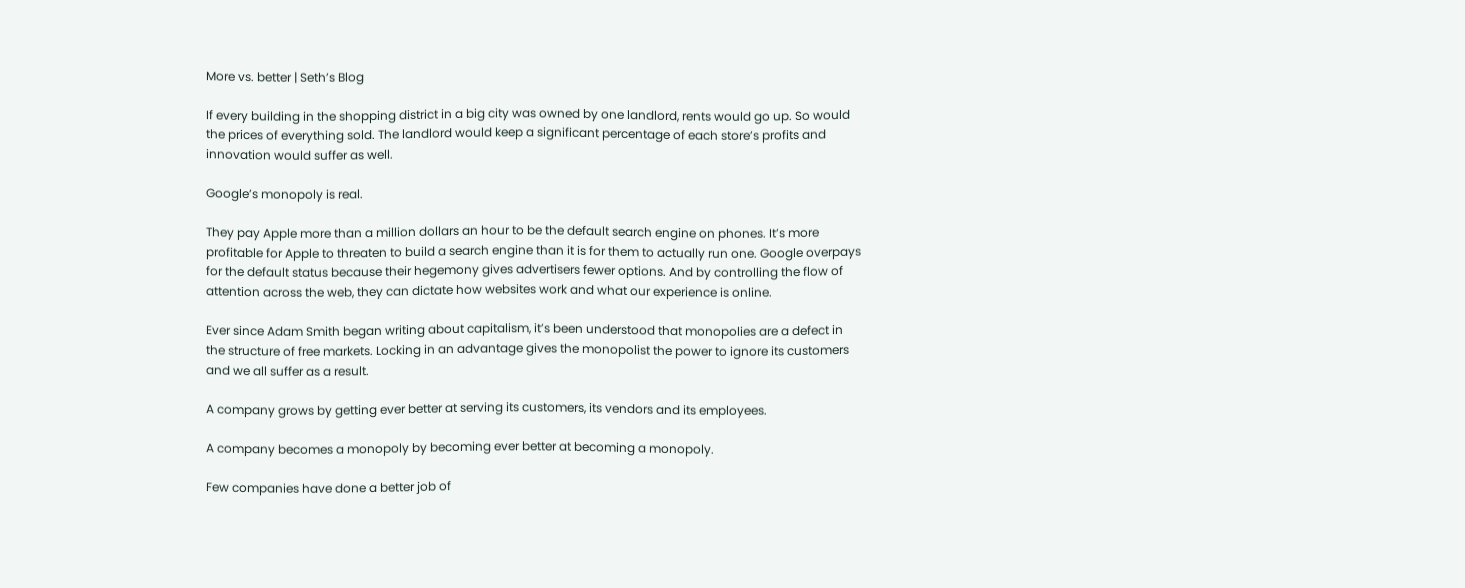More vs. better | Seth’s Blog

If every building in the shopping district in a big city was owned by one landlord, rents would go up. So would the prices of everything sold. The landlord would keep a significant percentage of each store’s profits and innovation would suffer as well.

Google’s monopoly is real.

They pay Apple more than a million dollars an hour to be the default search engine on phones. It’s more profitable for Apple to threaten to build a search engine than it is for them to actually run one. Google overpays for the default status because their hegemony gives advertisers fewer options. And by controlling the flow of attention across the web, they can dictate how websites work and what our experience is online.

Ever since Adam Smith began writing about capitalism, it’s been understood that monopolies are a defect in the structure of free markets. Locking in an advantage gives the monopolist the power to ignore its customers and we all suffer as a result.

A company grows by getting ever better at serving its customers, its vendors and its employees.

A company becomes a monopoly by becoming ever better at becoming a monopoly.

Few companies have done a better job of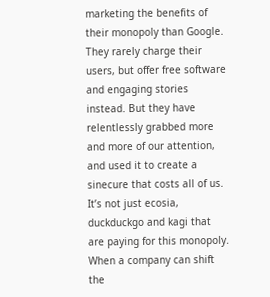marketing the benefits of their monopoly than Google. They rarely charge their users, but offer free software and engaging stories instead. But they have relentlessly grabbed more and more of our attention, and used it to create a sinecure that costs all of us. It’s not just ecosia, duckduckgo and kagi that are paying for this monopoly. When a company can shift the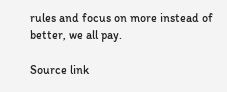rules and focus on more instead of better, we all pay.

Source link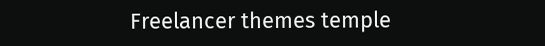Freelancer themes temple